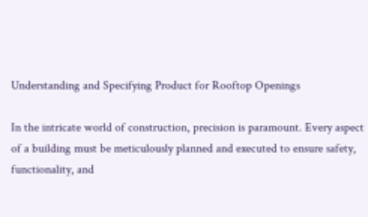Understanding and Specifying Product for Rooftop Openings

In the intricate world of construction, precision is paramount. Every aspect of a building must be meticulously planned and executed to ensure safety, functionality, and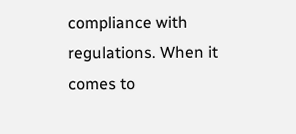compliance with regulations. When it comes to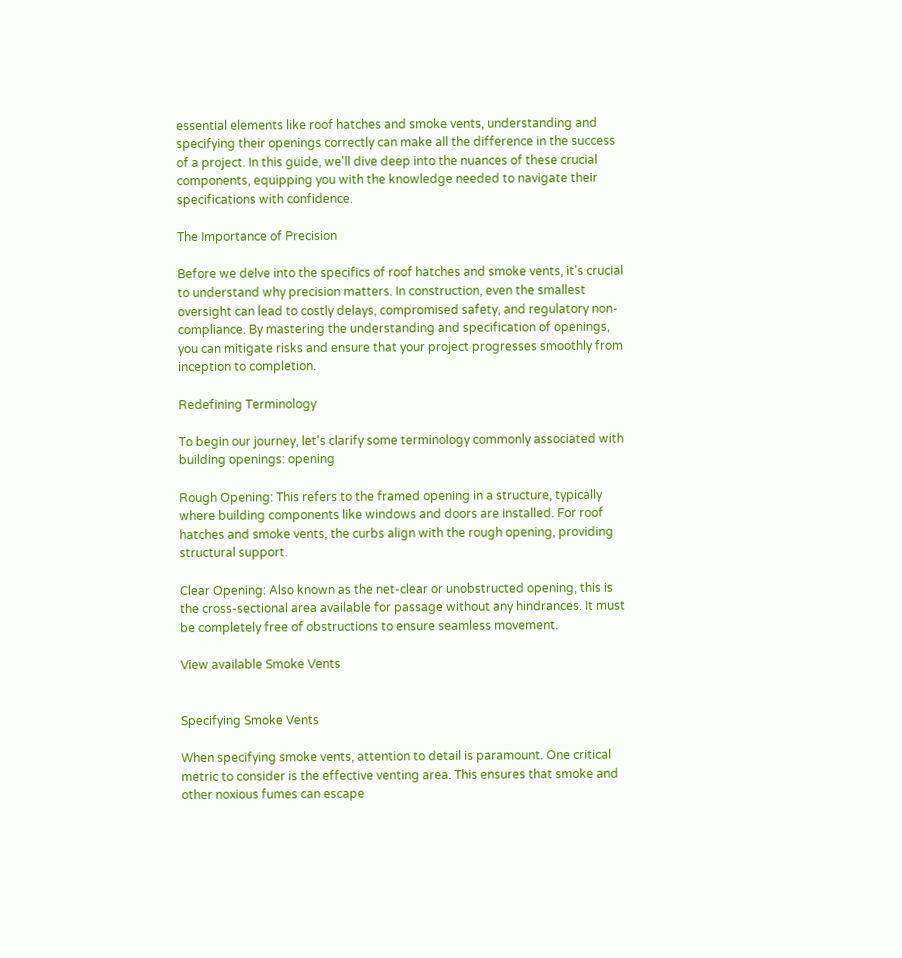essential elements like roof hatches and smoke vents, understanding and specifying their openings correctly can make all the difference in the success of a project. In this guide, we'll dive deep into the nuances of these crucial components, equipping you with the knowledge needed to navigate their specifications with confidence.

The Importance of Precision

Before we delve into the specifics of roof hatches and smoke vents, it's crucial to understand why precision matters. In construction, even the smallest oversight can lead to costly delays, compromised safety, and regulatory non-compliance. By mastering the understanding and specification of openings, you can mitigate risks and ensure that your project progresses smoothly from inception to completion.

Redefining Terminology

To begin our journey, let's clarify some terminology commonly associated with building openings: opening

Rough Opening: This refers to the framed opening in a structure, typically where building components like windows and doors are installed. For roof hatches and smoke vents, the curbs align with the rough opening, providing structural support.

Clear Opening: Also known as the net-clear or unobstructed opening, this is the cross-sectional area available for passage without any hindrances. It must be completely free of obstructions to ensure seamless movement.

View available Smoke Vents


Specifying Smoke Vents

When specifying smoke vents, attention to detail is paramount. One critical metric to consider is the effective venting area. This ensures that smoke and other noxious fumes can escape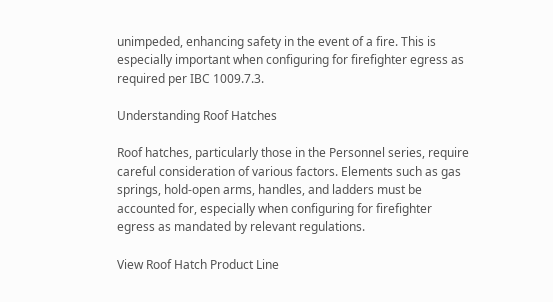unimpeded, enhancing safety in the event of a fire. This is especially important when configuring for firefighter egress as required per IBC 1009.7.3.

Understanding Roof Hatches

Roof hatches, particularly those in the Personnel series, require careful consideration of various factors. Elements such as gas springs, hold-open arms, handles, and ladders must be accounted for, especially when configuring for firefighter egress as mandated by relevant regulations.

View Roof Hatch Product Line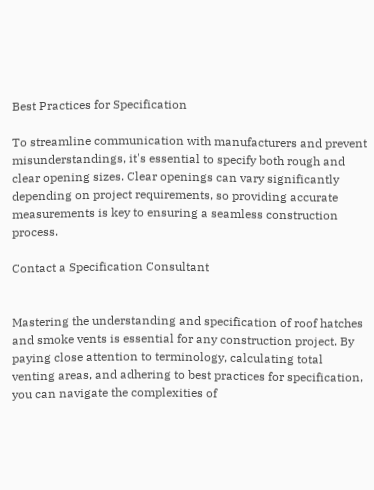Best Practices for Specification

To streamline communication with manufacturers and prevent misunderstandings, it's essential to specify both rough and clear opening sizes. Clear openings can vary significantly depending on project requirements, so providing accurate measurements is key to ensuring a seamless construction process.

Contact a Specification Consultant


Mastering the understanding and specification of roof hatches and smoke vents is essential for any construction project. By paying close attention to terminology, calculating total venting areas, and adhering to best practices for specification, you can navigate the complexities of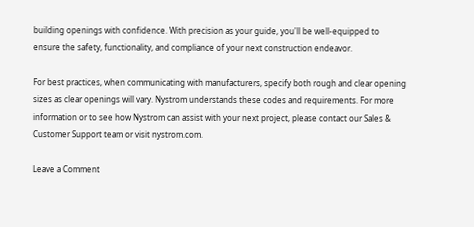building openings with confidence. With precision as your guide, you'll be well-equipped to ensure the safety, functionality, and compliance of your next construction endeavor.

For best practices, when communicating with manufacturers, specify both rough and clear opening sizes as clear openings will vary. Nystrom understands these codes and requirements. For more information or to see how Nystrom can assist with your next project, please contact our Sales & Customer Support team or visit nystrom.com.

Leave a Comment